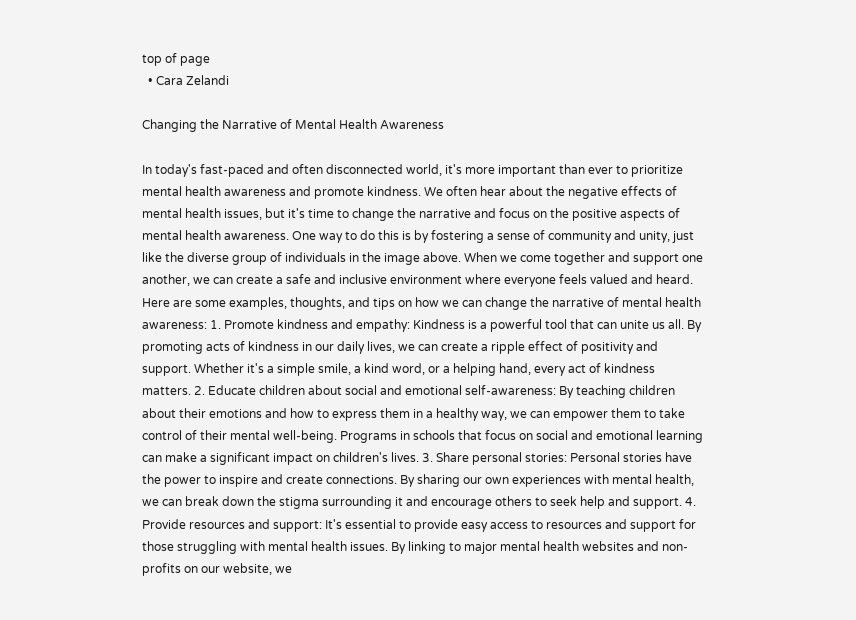top of page
  • Cara Zelandi

Changing the Narrative of Mental Health Awareness

In today's fast-paced and often disconnected world, it's more important than ever to prioritize mental health awareness and promote kindness. We often hear about the negative effects of mental health issues, but it's time to change the narrative and focus on the positive aspects of mental health awareness. One way to do this is by fostering a sense of community and unity, just like the diverse group of individuals in the image above. When we come together and support one another, we can create a safe and inclusive environment where everyone feels valued and heard. Here are some examples, thoughts, and tips on how we can change the narrative of mental health awareness: 1. Promote kindness and empathy: Kindness is a powerful tool that can unite us all. By promoting acts of kindness in our daily lives, we can create a ripple effect of positivity and support. Whether it's a simple smile, a kind word, or a helping hand, every act of kindness matters. 2. Educate children about social and emotional self-awareness: By teaching children about their emotions and how to express them in a healthy way, we can empower them to take control of their mental well-being. Programs in schools that focus on social and emotional learning can make a significant impact on children's lives. 3. Share personal stories: Personal stories have the power to inspire and create connections. By sharing our own experiences with mental health, we can break down the stigma surrounding it and encourage others to seek help and support. 4. Provide resources and support: It's essential to provide easy access to resources and support for those struggling with mental health issues. By linking to major mental health websites and non-profits on our website, we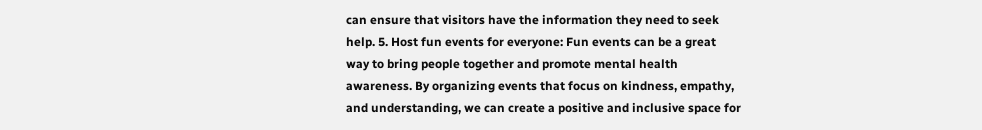can ensure that visitors have the information they need to seek help. 5. Host fun events for everyone: Fun events can be a great way to bring people together and promote mental health awareness. By organizing events that focus on kindness, empathy, and understanding, we can create a positive and inclusive space for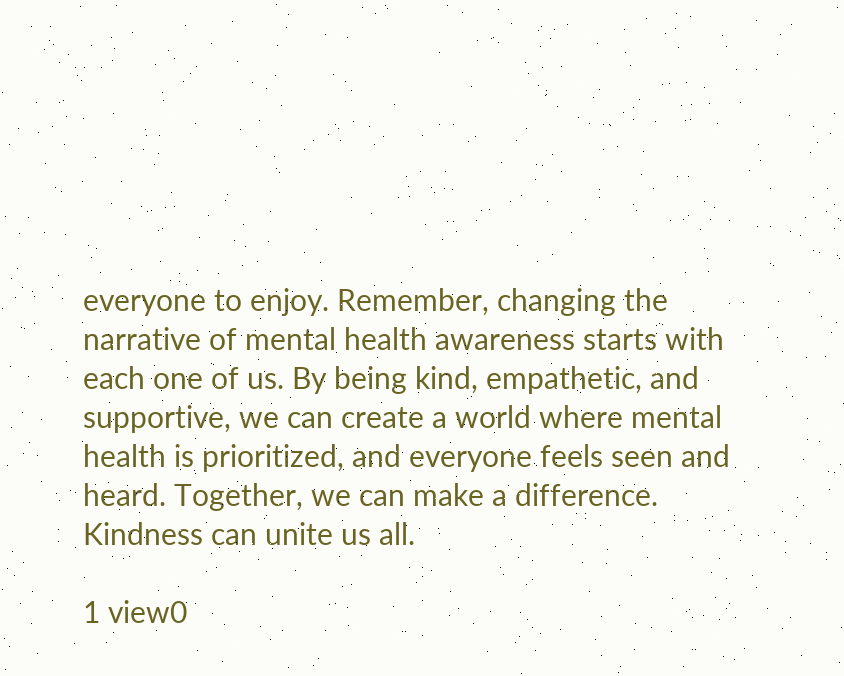everyone to enjoy. Remember, changing the narrative of mental health awareness starts with each one of us. By being kind, empathetic, and supportive, we can create a world where mental health is prioritized, and everyone feels seen and heard. Together, we can make a difference. Kindness can unite us all.

1 view0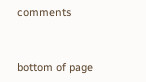comments


bottom of page